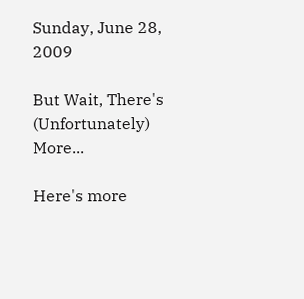Sunday, June 28, 2009

But Wait, There's (Unfortunately) More...

Here's more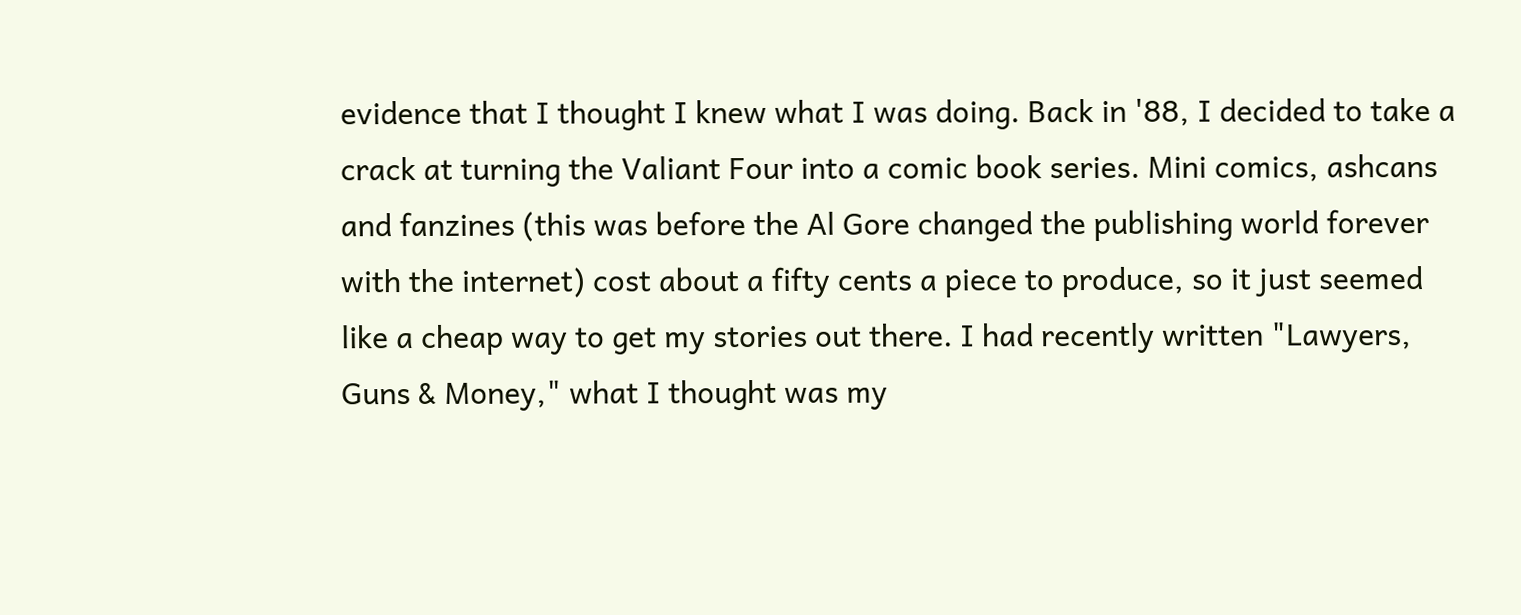evidence that I thought I knew what I was doing. Back in '88, I decided to take a crack at turning the Valiant Four into a comic book series. Mini comics, ashcans and fanzines (this was before the Al Gore changed the publishing world forever with the internet) cost about a fifty cents a piece to produce, so it just seemed like a cheap way to get my stories out there. I had recently written "Lawyers, Guns & Money," what I thought was my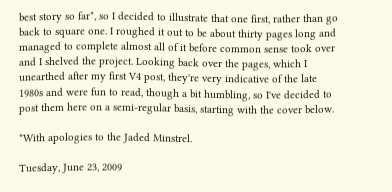best story so far*, so I decided to illustrate that one first, rather than go back to square one. I roughed it out to be about thirty pages long and managed to complete almost all of it before common sense took over and I shelved the project. Looking back over the pages, which I unearthed after my first V4 post, they're very indicative of the late 1980s and were fun to read, though a bit humbling, so I've decided to post them here on a semi-regular basis, starting with the cover below.

*With apologies to the Jaded Minstrel.

Tuesday, June 23, 2009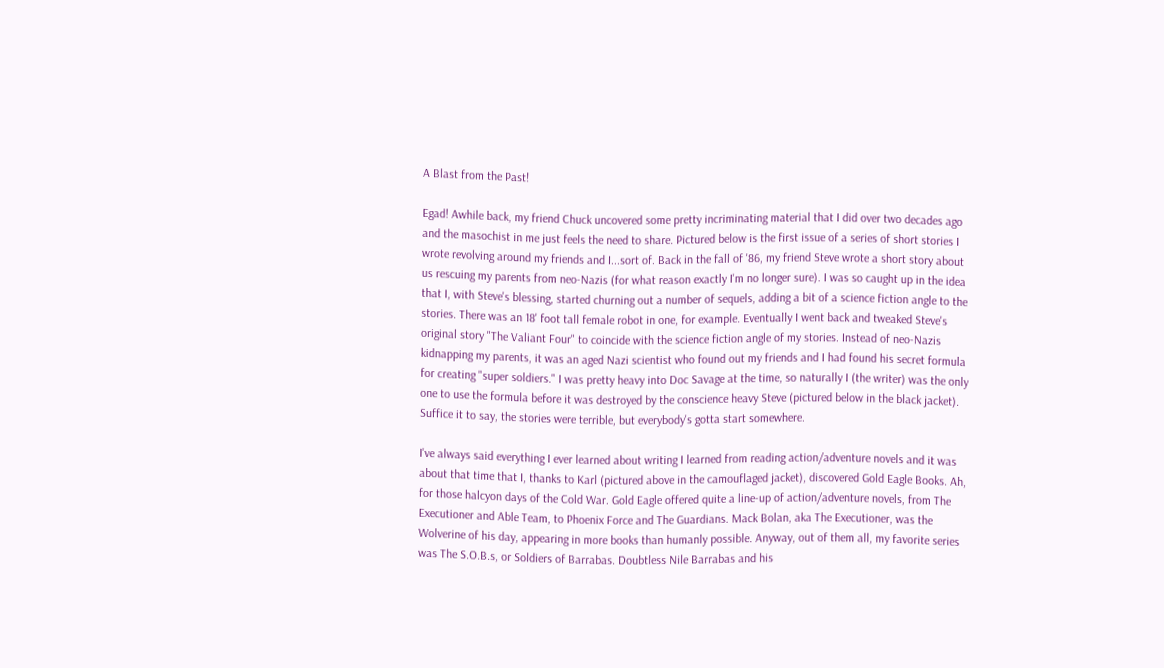A Blast from the Past!

Egad! Awhile back, my friend Chuck uncovered some pretty incriminating material that I did over two decades ago and the masochist in me just feels the need to share. Pictured below is the first issue of a series of short stories I wrote revolving around my friends and I...sort of. Back in the fall of '86, my friend Steve wrote a short story about us rescuing my parents from neo-Nazis (for what reason exactly I'm no longer sure). I was so caught up in the idea that I, with Steve's blessing, started churning out a number of sequels, adding a bit of a science fiction angle to the stories. There was an 18' foot tall female robot in one, for example. Eventually I went back and tweaked Steve's original story "The Valiant Four" to coincide with the science fiction angle of my stories. Instead of neo-Nazis kidnapping my parents, it was an aged Nazi scientist who found out my friends and I had found his secret formula for creating "super soldiers." I was pretty heavy into Doc Savage at the time, so naturally I (the writer) was the only one to use the formula before it was destroyed by the conscience heavy Steve (pictured below in the black jacket). Suffice it to say, the stories were terrible, but everybody's gotta start somewhere.

I've always said everything I ever learned about writing I learned from reading action/adventure novels and it was about that time that I, thanks to Karl (pictured above in the camouflaged jacket), discovered Gold Eagle Books. Ah, for those halcyon days of the Cold War. Gold Eagle offered quite a line-up of action/adventure novels, from The Executioner and Able Team, to Phoenix Force and The Guardians. Mack Bolan, aka The Executioner, was the Wolverine of his day, appearing in more books than humanly possible. Anyway, out of them all, my favorite series was The S.O.B.s, or Soldiers of Barrabas. Doubtless Nile Barrabas and his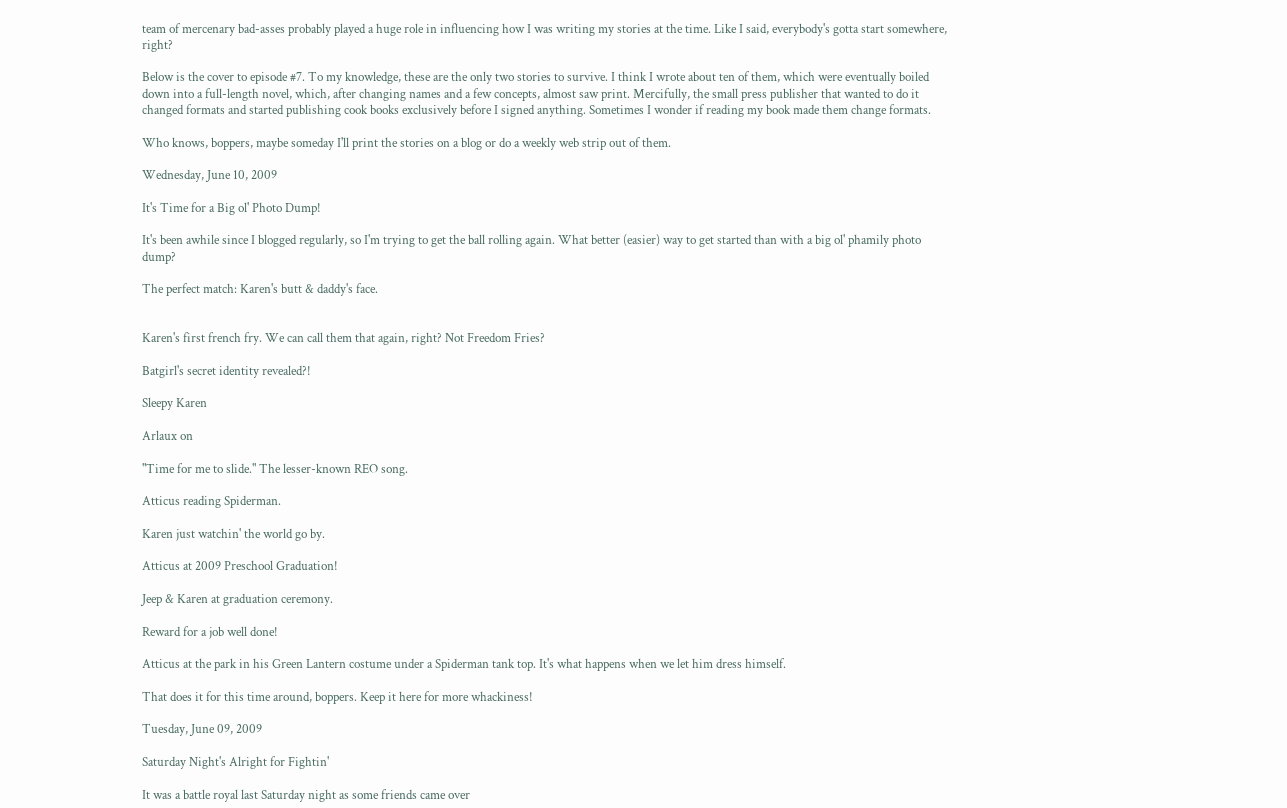team of mercenary bad-asses probably played a huge role in influencing how I was writing my stories at the time. Like I said, everybody's gotta start somewhere, right?

Below is the cover to episode #7. To my knowledge, these are the only two stories to survive. I think I wrote about ten of them, which were eventually boiled down into a full-length novel, which, after changing names and a few concepts, almost saw print. Mercifully, the small press publisher that wanted to do it changed formats and started publishing cook books exclusively before I signed anything. Sometimes I wonder if reading my book made them change formats.

Who knows, boppers, maybe someday I'll print the stories on a blog or do a weekly web strip out of them.

Wednesday, June 10, 2009

It's Time for a Big ol' Photo Dump!

It's been awhile since I blogged regularly, so I'm trying to get the ball rolling again. What better (easier) way to get started than with a big ol' phamily photo dump?

The perfect match: Karen's butt & daddy's face.


Karen's first french fry. We can call them that again, right? Not Freedom Fries?

Batgirl's secret identity revealed?!

Sleepy Karen

Arlaux on

"Time for me to slide." The lesser-known REO song.

Atticus reading Spiderman.

Karen just watchin' the world go by.

Atticus at 2009 Preschool Graduation!

Jeep & Karen at graduation ceremony.

Reward for a job well done!

Atticus at the park in his Green Lantern costume under a Spiderman tank top. It's what happens when we let him dress himself.

That does it for this time around, boppers. Keep it here for more whackiness!

Tuesday, June 09, 2009

Saturday Night's Alright for Fightin'

It was a battle royal last Saturday night as some friends came over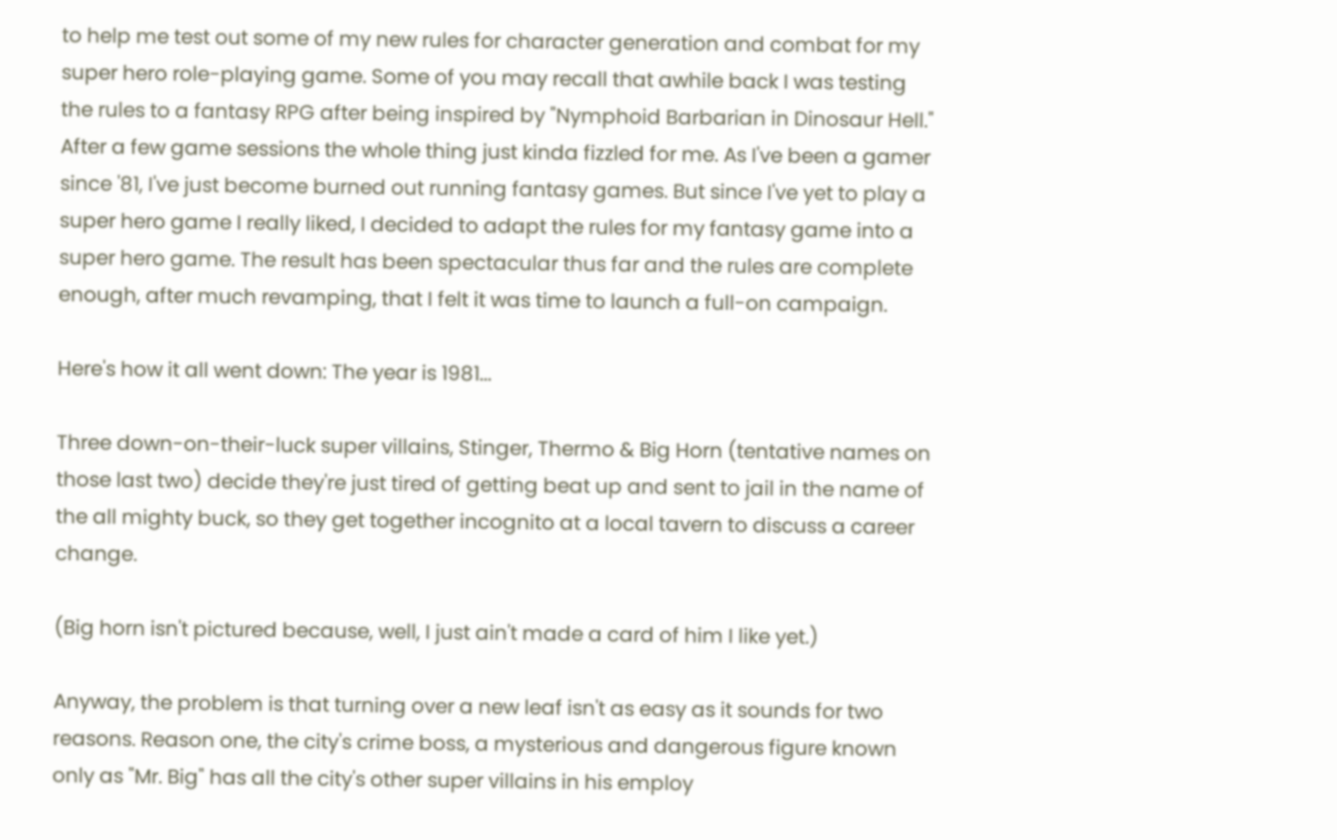to help me test out some of my new rules for character generation and combat for my super hero role-playing game. Some of you may recall that awhile back I was testing the rules to a fantasy RPG after being inspired by "Nymphoid Barbarian in Dinosaur Hell." After a few game sessions the whole thing just kinda fizzled for me. As I've been a gamer since '81, I've just become burned out running fantasy games. But since I've yet to play a super hero game I really liked, I decided to adapt the rules for my fantasy game into a super hero game. The result has been spectacular thus far and the rules are complete enough, after much revamping, that I felt it was time to launch a full-on campaign.

Here's how it all went down: The year is 1981...

Three down-on-their-luck super villains, Stinger, Thermo & Big Horn (tentative names on those last two) decide they're just tired of getting beat up and sent to jail in the name of the all mighty buck, so they get together incognito at a local tavern to discuss a career change.

(Big horn isn't pictured because, well, I just ain't made a card of him I like yet.)

Anyway, the problem is that turning over a new leaf isn't as easy as it sounds for two reasons. Reason one, the city's crime boss, a mysterious and dangerous figure known only as "Mr. Big" has all the city's other super villains in his employ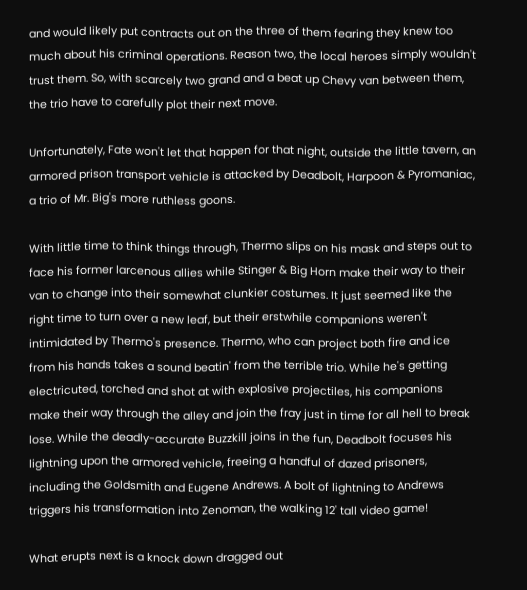and would likely put contracts out on the three of them fearing they knew too much about his criminal operations. Reason two, the local heroes simply wouldn't trust them. So, with scarcely two grand and a beat up Chevy van between them, the trio have to carefully plot their next move.

Unfortunately, Fate won't let that happen for that night, outside the little tavern, an armored prison transport vehicle is attacked by Deadbolt, Harpoon & Pyromaniac, a trio of Mr. Big's more ruthless goons.

With little time to think things through, Thermo slips on his mask and steps out to face his former larcenous allies while Stinger & Big Horn make their way to their van to change into their somewhat clunkier costumes. It just seemed like the right time to turn over a new leaf, but their erstwhile companions weren't intimidated by Thermo's presence. Thermo, who can project both fire and ice from his hands takes a sound beatin' from the terrible trio. While he's getting electricuted, torched and shot at with explosive projectiles, his companions make their way through the alley and join the fray just in time for all hell to break lose. While the deadly-accurate Buzzkill joins in the fun, Deadbolt focuses his lightning upon the armored vehicle, freeing a handful of dazed prisoners, including the Goldsmith and Eugene Andrews. A bolt of lightning to Andrews triggers his transformation into Zenoman, the walking 12' tall video game!

What erupts next is a knock down dragged out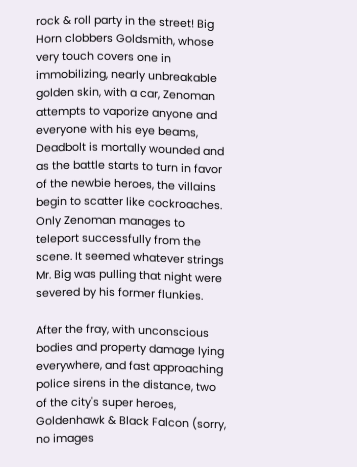rock & roll party in the street! Big Horn clobbers Goldsmith, whose very touch covers one in immobilizing, nearly unbreakable golden skin, with a car, Zenoman attempts to vaporize anyone and everyone with his eye beams, Deadbolt is mortally wounded and as the battle starts to turn in favor of the newbie heroes, the villains begin to scatter like cockroaches. Only Zenoman manages to teleport successfully from the scene. It seemed whatever strings Mr. Big was pulling that night were severed by his former flunkies.

After the fray, with unconscious bodies and property damage lying everywhere, and fast approaching police sirens in the distance, two of the city's super heroes, Goldenhawk & Black Falcon (sorry, no images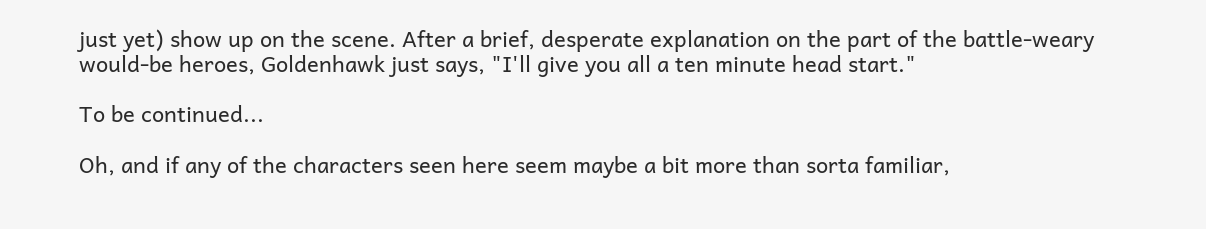just yet) show up on the scene. After a brief, desperate explanation on the part of the battle-weary would-be heroes, Goldenhawk just says, "I'll give you all a ten minute head start."

To be continued...

Oh, and if any of the characters seen here seem maybe a bit more than sorta familiar,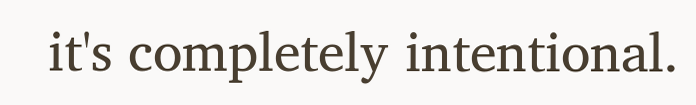it's completely intentional.